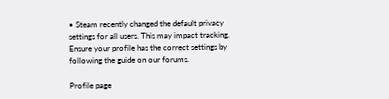• Steam recently changed the default privacy settings for all users. This may impact tracking. Ensure your profile has the correct settings by following the guide on our forums.

Profile page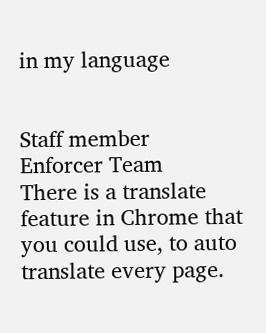in my language


Staff member
Enforcer Team
There is a translate feature in Chrome that you could use, to auto translate every page.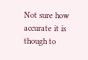Not sure how accurate it is though to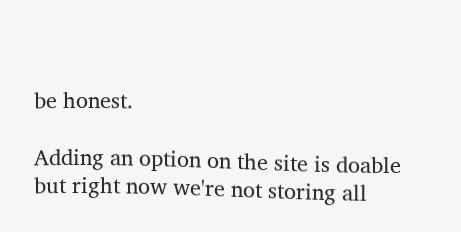be honest.

Adding an option on the site is doable but right now we're not storing all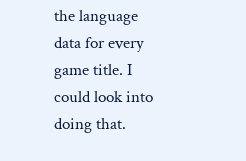the language data for every game title. I could look into doing that.